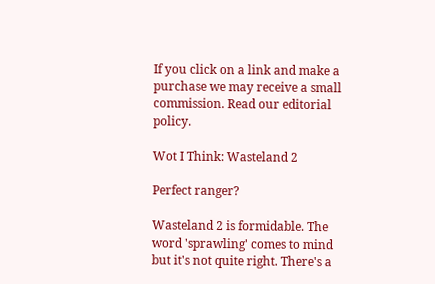If you click on a link and make a purchase we may receive a small commission. Read our editorial policy.

Wot I Think: Wasteland 2

Perfect ranger?

Wasteland 2 is formidable. The word 'sprawling' comes to mind but it's not quite right. There's a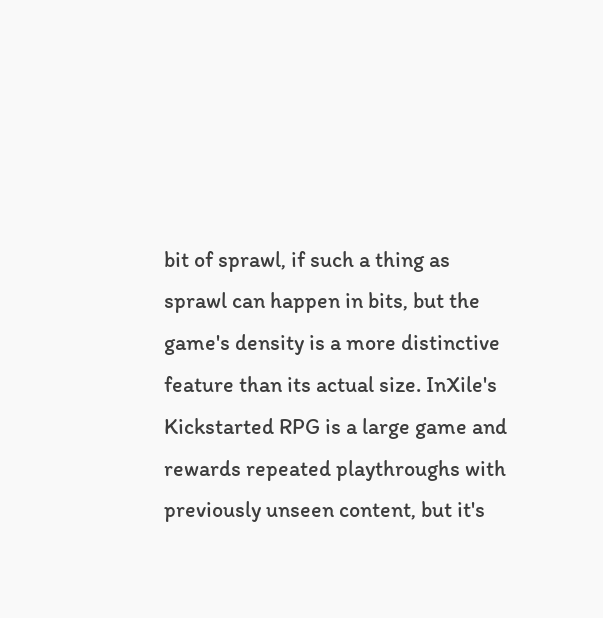bit of sprawl, if such a thing as sprawl can happen in bits, but the game's density is a more distinctive feature than its actual size. InXile's Kickstarted RPG is a large game and rewards repeated playthroughs with previously unseen content, but it's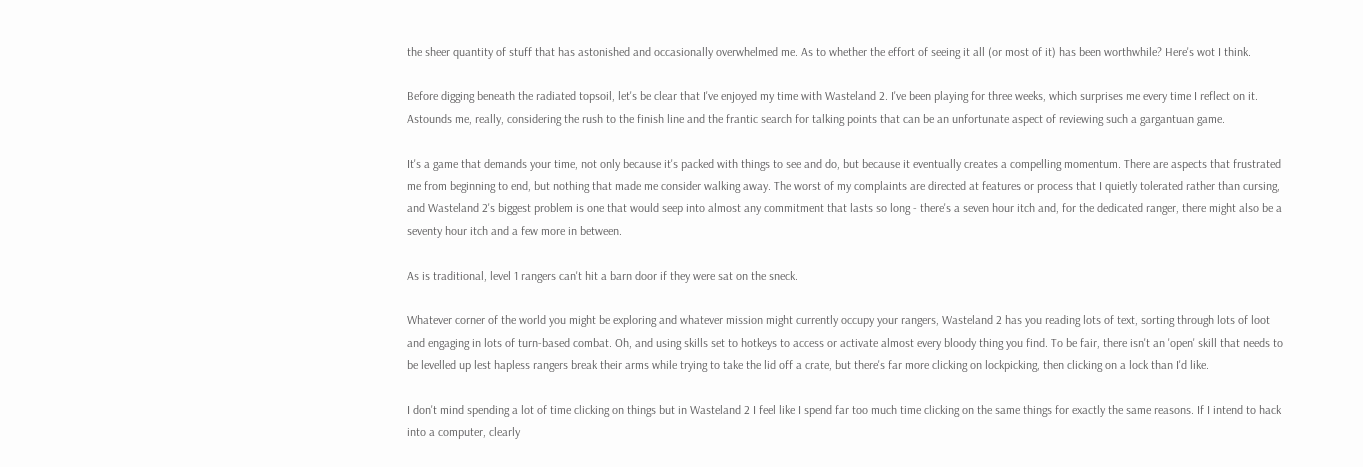the sheer quantity of stuff that has astonished and occasionally overwhelmed me. As to whether the effort of seeing it all (or most of it) has been worthwhile? Here's wot I think.

Before digging beneath the radiated topsoil, let's be clear that I've enjoyed my time with Wasteland 2. I've been playing for three weeks, which surprises me every time I reflect on it. Astounds me, really, considering the rush to the finish line and the frantic search for talking points that can be an unfortunate aspect of reviewing such a gargantuan game.

It's a game that demands your time, not only because it's packed with things to see and do, but because it eventually creates a compelling momentum. There are aspects that frustrated me from beginning to end, but nothing that made me consider walking away. The worst of my complaints are directed at features or process that I quietly tolerated rather than cursing, and Wasteland 2's biggest problem is one that would seep into almost any commitment that lasts so long - there's a seven hour itch and, for the dedicated ranger, there might also be a seventy hour itch and a few more in between.

As is traditional, level 1 rangers can't hit a barn door if they were sat on the sneck.

Whatever corner of the world you might be exploring and whatever mission might currently occupy your rangers, Wasteland 2 has you reading lots of text, sorting through lots of loot and engaging in lots of turn-based combat. Oh, and using skills set to hotkeys to access or activate almost every bloody thing you find. To be fair, there isn't an 'open' skill that needs to be levelled up lest hapless rangers break their arms while trying to take the lid off a crate, but there's far more clicking on lockpicking, then clicking on a lock than I'd like.

I don't mind spending a lot of time clicking on things but in Wasteland 2 I feel like I spend far too much time clicking on the same things for exactly the same reasons. If I intend to hack into a computer, clearly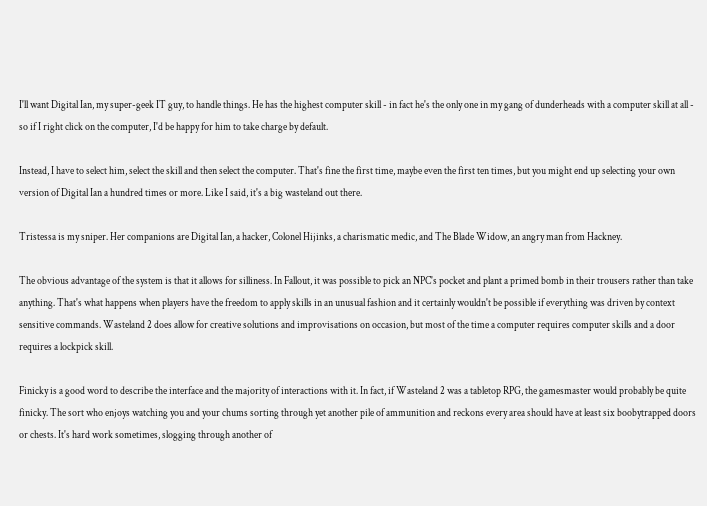I'll want Digital Ian, my super-geek IT guy, to handle things. He has the highest computer skill - in fact he's the only one in my gang of dunderheads with a computer skill at all - so if I right click on the computer, I'd be happy for him to take charge by default.

Instead, I have to select him, select the skill and then select the computer. That's fine the first time, maybe even the first ten times, but you might end up selecting your own version of Digital Ian a hundred times or more. Like I said, it's a big wasteland out there.

Tristessa is my sniper. Her companions are Digital Ian, a hacker, Colonel Hijinks, a charismatic medic, and The Blade Widow, an angry man from Hackney.

The obvious advantage of the system is that it allows for silliness. In Fallout, it was possible to pick an NPC's pocket and plant a primed bomb in their trousers rather than take anything. That's what happens when players have the freedom to apply skills in an unusual fashion and it certainly wouldn't be possible if everything was driven by context sensitive commands. Wasteland 2 does allow for creative solutions and improvisations on occasion, but most of the time a computer requires computer skills and a door requires a lockpick skill.

Finicky is a good word to describe the interface and the majority of interactions with it. In fact, if Wasteland 2 was a tabletop RPG, the gamesmaster would probably be quite finicky. The sort who enjoys watching you and your chums sorting through yet another pile of ammunition and reckons every area should have at least six boobytrapped doors or chests. It's hard work sometimes, slogging through another of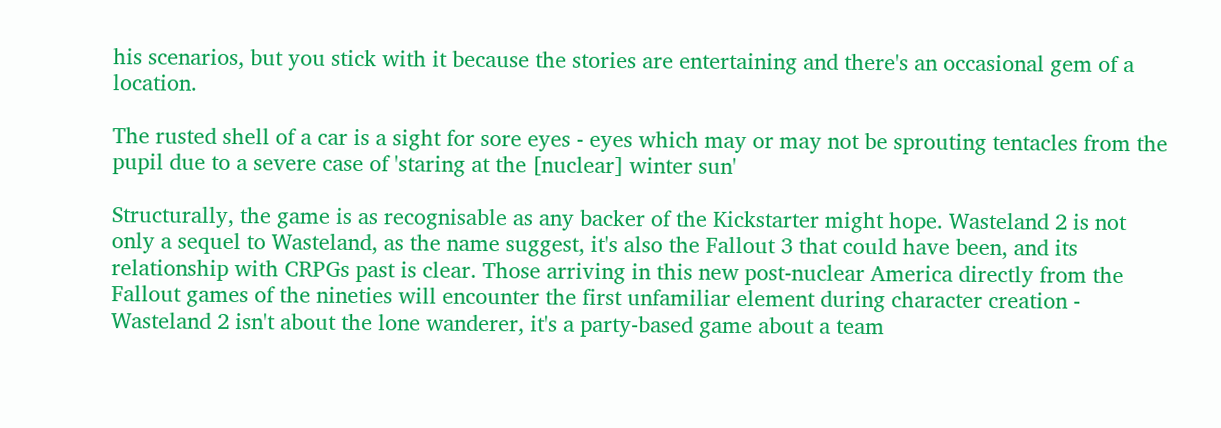his scenarios, but you stick with it because the stories are entertaining and there's an occasional gem of a location.

The rusted shell of a car is a sight for sore eyes - eyes which may or may not be sprouting tentacles from the pupil due to a severe case of 'staring at the [nuclear] winter sun'

Structurally, the game is as recognisable as any backer of the Kickstarter might hope. Wasteland 2 is not only a sequel to Wasteland, as the name suggest, it's also the Fallout 3 that could have been, and its relationship with CRPGs past is clear. Those arriving in this new post-nuclear America directly from the Fallout games of the nineties will encounter the first unfamiliar element during character creation - Wasteland 2 isn't about the lone wanderer, it's a party-based game about a team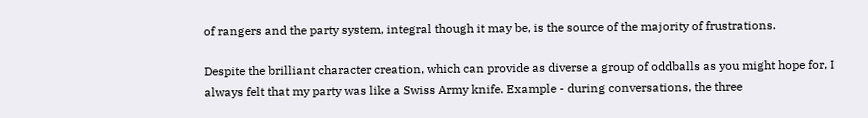of rangers and the party system, integral though it may be, is the source of the majority of frustrations.

Despite the brilliant character creation, which can provide as diverse a group of oddballs as you might hope for, I always felt that my party was like a Swiss Army knife. Example - during conversations, the three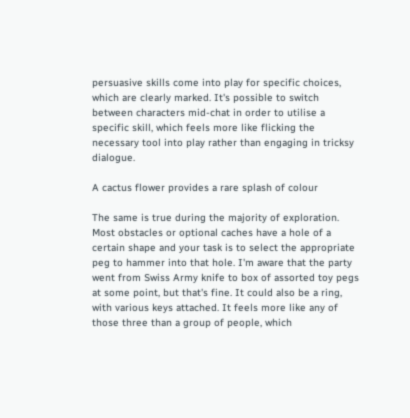persuasive skills come into play for specific choices, which are clearly marked. It's possible to switch between characters mid-chat in order to utilise a specific skill, which feels more like flicking the necessary tool into play rather than engaging in tricksy dialogue.

A cactus flower provides a rare splash of colour

The same is true during the majority of exploration. Most obstacles or optional caches have a hole of a certain shape and your task is to select the appropriate peg to hammer into that hole. I'm aware that the party went from Swiss Army knife to box of assorted toy pegs at some point, but that's fine. It could also be a ring, with various keys attached. It feels more like any of those three than a group of people, which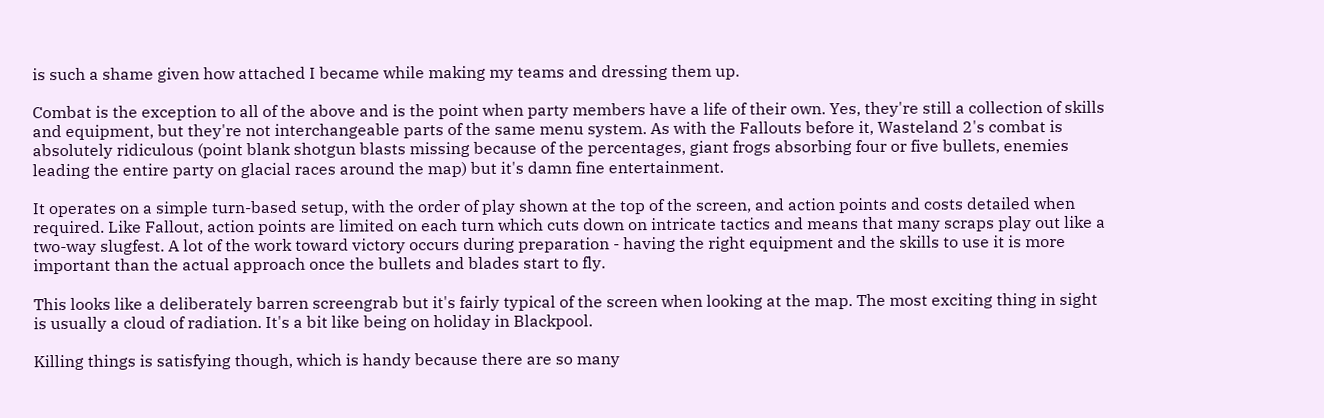is such a shame given how attached I became while making my teams and dressing them up.

Combat is the exception to all of the above and is the point when party members have a life of their own. Yes, they're still a collection of skills and equipment, but they're not interchangeable parts of the same menu system. As with the Fallouts before it, Wasteland 2's combat is absolutely ridiculous (point blank shotgun blasts missing because of the percentages, giant frogs absorbing four or five bullets, enemies leading the entire party on glacial races around the map) but it's damn fine entertainment.

It operates on a simple turn-based setup, with the order of play shown at the top of the screen, and action points and costs detailed when required. Like Fallout, action points are limited on each turn which cuts down on intricate tactics and means that many scraps play out like a two-way slugfest. A lot of the work toward victory occurs during preparation - having the right equipment and the skills to use it is more important than the actual approach once the bullets and blades start to fly.

This looks like a deliberately barren screengrab but it's fairly typical of the screen when looking at the map. The most exciting thing in sight is usually a cloud of radiation. It's a bit like being on holiday in Blackpool.

Killing things is satisfying though, which is handy because there are so many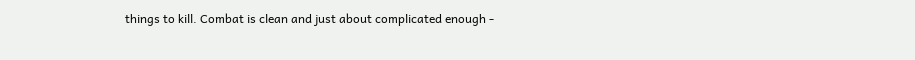things to kill. Combat is clean and just about complicated enough -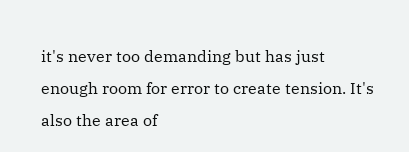it's never too demanding but has just enough room for error to create tension. It's also the area of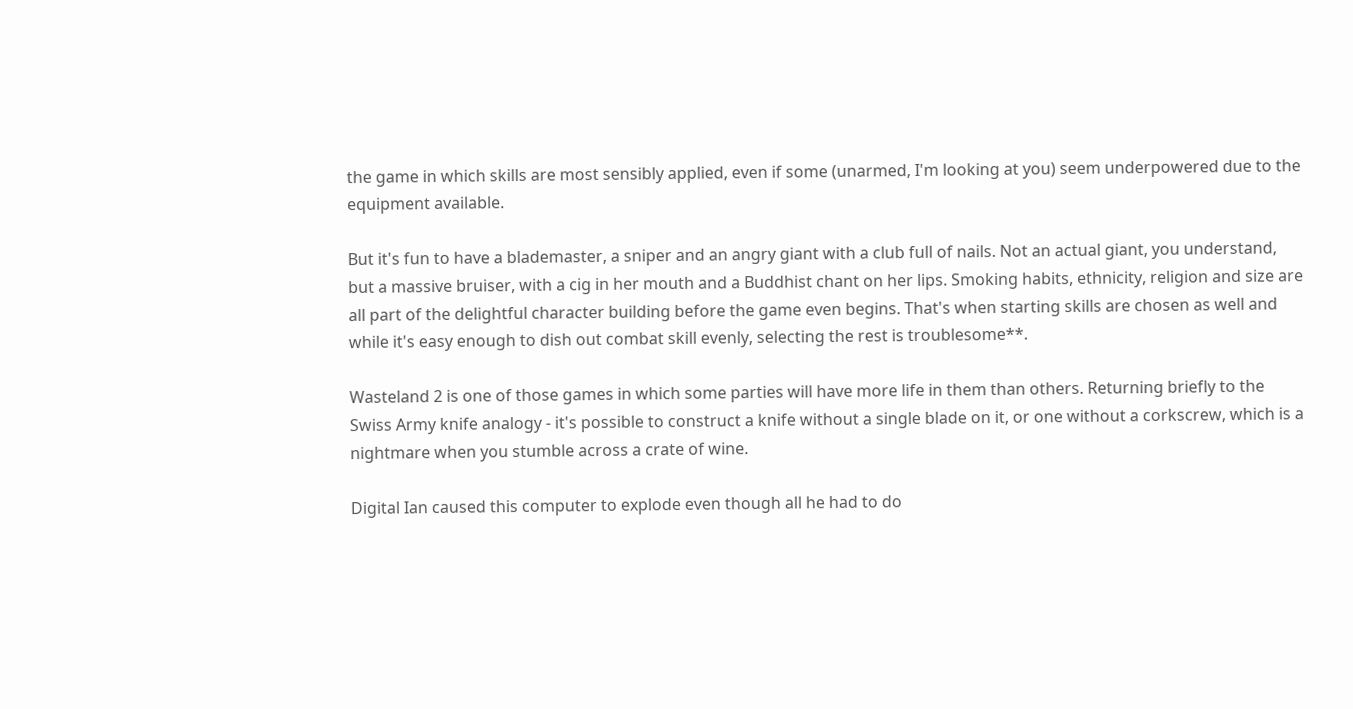the game in which skills are most sensibly applied, even if some (unarmed, I'm looking at you) seem underpowered due to the equipment available.

But it's fun to have a blademaster, a sniper and an angry giant with a club full of nails. Not an actual giant, you understand, but a massive bruiser, with a cig in her mouth and a Buddhist chant on her lips. Smoking habits, ethnicity, religion and size are all part of the delightful character building before the game even begins. That's when starting skills are chosen as well and while it's easy enough to dish out combat skill evenly, selecting the rest is troublesome**.

Wasteland 2 is one of those games in which some parties will have more life in them than others. Returning briefly to the Swiss Army knife analogy - it's possible to construct a knife without a single blade on it, or one without a corkscrew, which is a nightmare when you stumble across a crate of wine.

Digital Ian caused this computer to explode even though all he had to do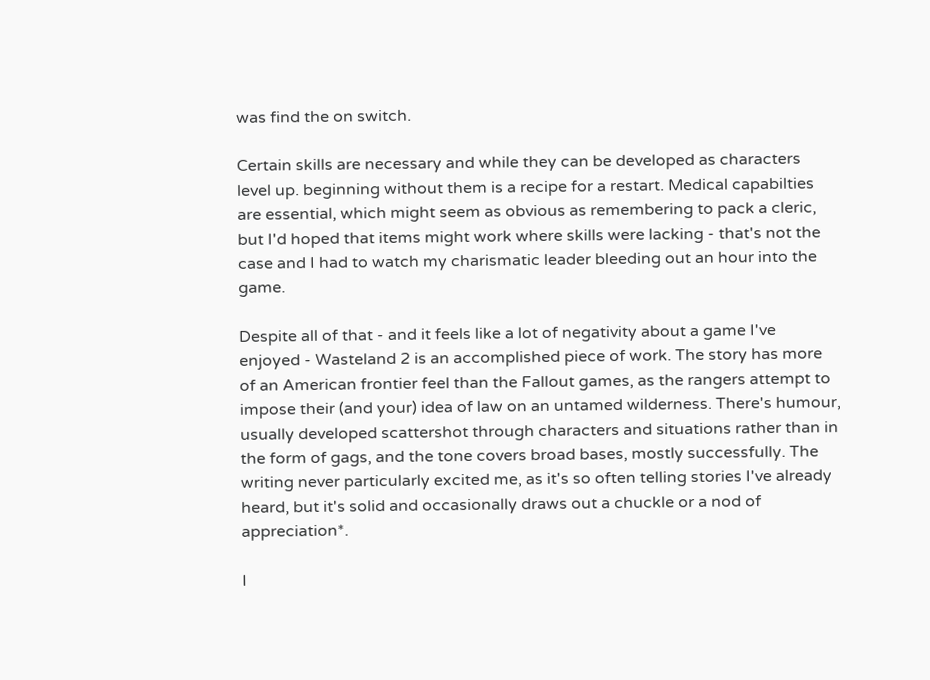was find the on switch.

Certain skills are necessary and while they can be developed as characters level up. beginning without them is a recipe for a restart. Medical capabilties are essential, which might seem as obvious as remembering to pack a cleric, but I'd hoped that items might work where skills were lacking - that's not the case and I had to watch my charismatic leader bleeding out an hour into the game.

Despite all of that - and it feels like a lot of negativity about a game I've enjoyed - Wasteland 2 is an accomplished piece of work. The story has more of an American frontier feel than the Fallout games, as the rangers attempt to impose their (and your) idea of law on an untamed wilderness. There's humour, usually developed scattershot through characters and situations rather than in the form of gags, and the tone covers broad bases, mostly successfully. The writing never particularly excited me, as it's so often telling stories I've already heard, but it's solid and occasionally draws out a chuckle or a nod of appreciation*.

I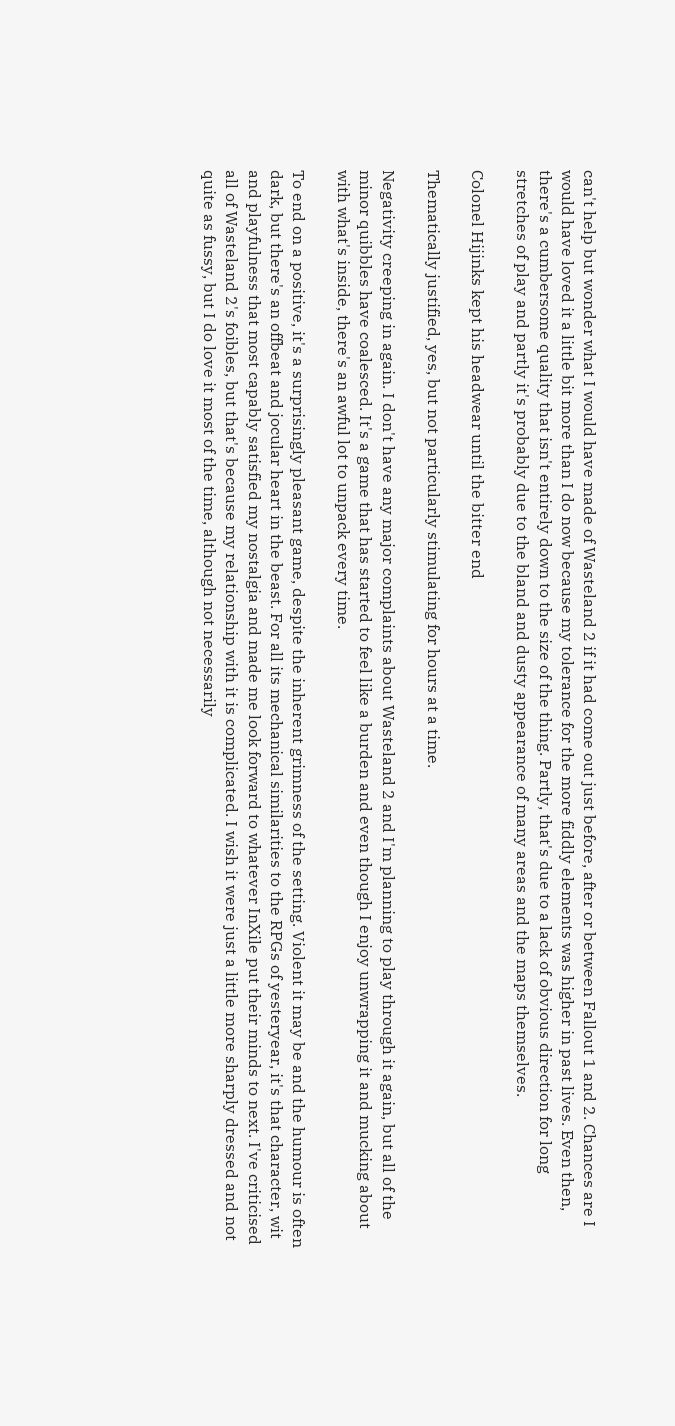can't help but wonder what I would have made of Wasteland 2 if it had come out just before, after or between Fallout 1 and 2. Chances are I would have loved it a little bit more than I do now because my tolerance for the more fiddly elements was higher in past lives. Even then, there's a cumbersome quality that isn't entirely down to the size of the thing. Partly, that's due to a lack of obvious direction for long stretches of play and partly it's probably due to the bland and dusty appearance of many areas and the maps themselves.

Colonel Hijinks kept his headwear until the bitter end

Thematically justified, yes, but not particularly stimulating for hours at a time.

Negativity creeping in again. I don't have any major complaints about Wasteland 2 and I'm planning to play through it again, but all of the minor quibbles have coalesced. It's a game that has started to feel like a burden and even though I enjoy unwrapping it and mucking about with what's inside, there's an awful lot to unpack every time.

To end on a positive, it's a surprisingly pleasant game, despite the inherent grimness of the setting. Violent it may be and the humour is often dark, but there's an offbeat and jocular heart in the beast. For all its mechanical similarities to the RPGs of yesteryear, it's that character, wit and playfulness that most capably satisfied my nostalgia and made me look forward to whatever InXile put their minds to next. I've criticised all of Wasteland 2's foibles, but that's because my relationship with it is complicated. I wish it were just a little more sharply dressed and not quite as fussy, but I do love it most of the time, although not necessarily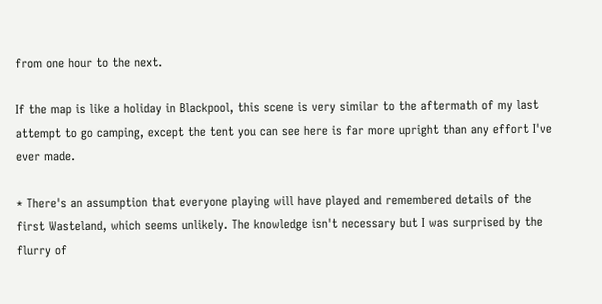from one hour to the next.

If the map is like a holiday in Blackpool, this scene is very similar to the aftermath of my last attempt to go camping, except the tent you can see here is far more upright than any effort I've ever made.

* There's an assumption that everyone playing will have played and remembered details of the first Wasteland, which seems unlikely. The knowledge isn't necessary but I was surprised by the flurry of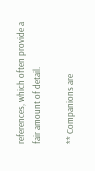references, which often provide a fair amount of detail.

** Companions are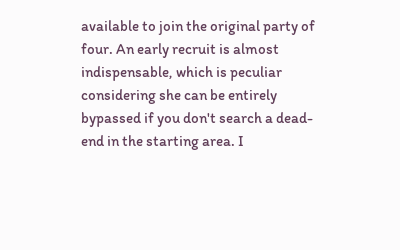available to join the original party of four. An early recruit is almost indispensable, which is peculiar considering she can be entirely bypassed if you don't search a dead-end in the starting area. I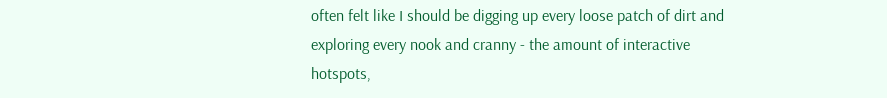often felt like I should be digging up every loose patch of dirt and exploring every nook and cranny - the amount of interactive hotspots,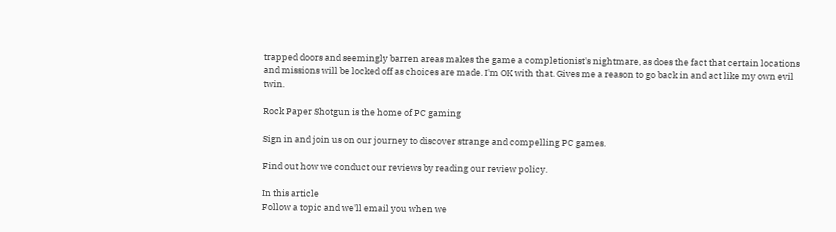trapped doors and seemingly barren areas makes the game a completionist's nightmare, as does the fact that certain locations and missions will be locked off as choices are made. I'm OK with that. Gives me a reason to go back in and act like my own evil twin.

Rock Paper Shotgun is the home of PC gaming

Sign in and join us on our journey to discover strange and compelling PC games.

Find out how we conduct our reviews by reading our review policy.

In this article
Follow a topic and we'll email you when we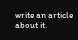write an article about it.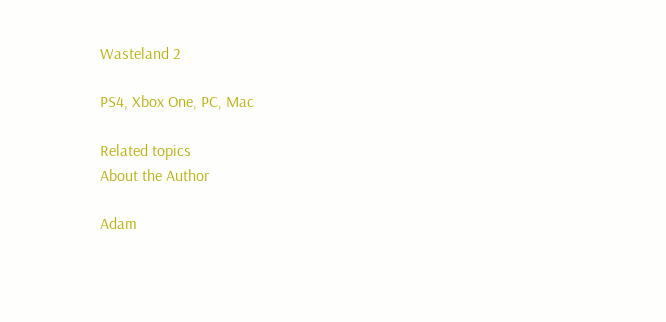Wasteland 2

PS4, Xbox One, PC, Mac

Related topics
About the Author

Adam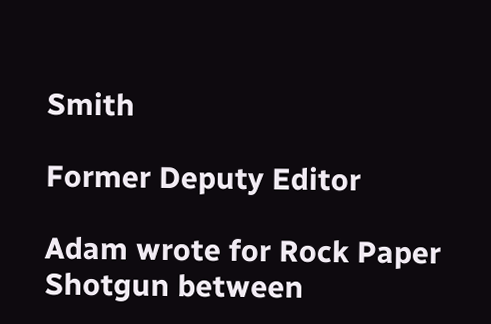Smith

Former Deputy Editor

Adam wrote for Rock Paper Shotgun between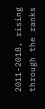2011-2018, rising through the ranks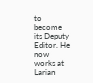to become its Deputy Editor. He now works at Larian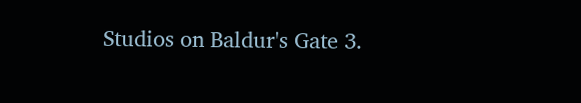Studios on Baldur's Gate 3.